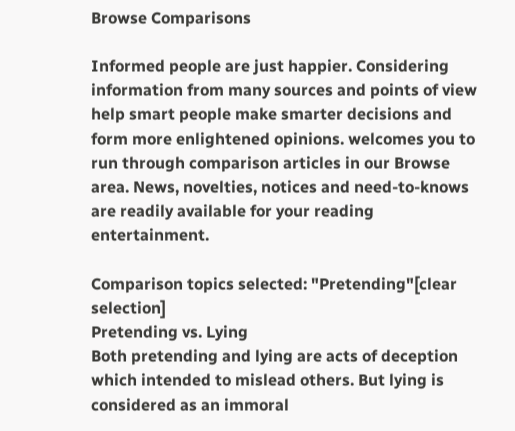Browse Comparisons

Informed people are just happier. Considering information from many sources and points of view help smart people make smarter decisions and form more enlightened opinions. welcomes you to run through comparison articles in our Browse area. News, novelties, notices and need-to-knows are readily available for your reading entertainment.

Comparison topics selected: "Pretending"[clear selection]
Pretending vs. Lying
Both pretending and lying are acts of deception which intended to mislead others. But lying is considered as an immoral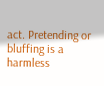act. Pretending or bluffing is a harmless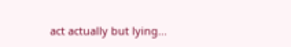act actually but lying...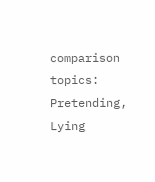comparison topics: Pretending, Lying